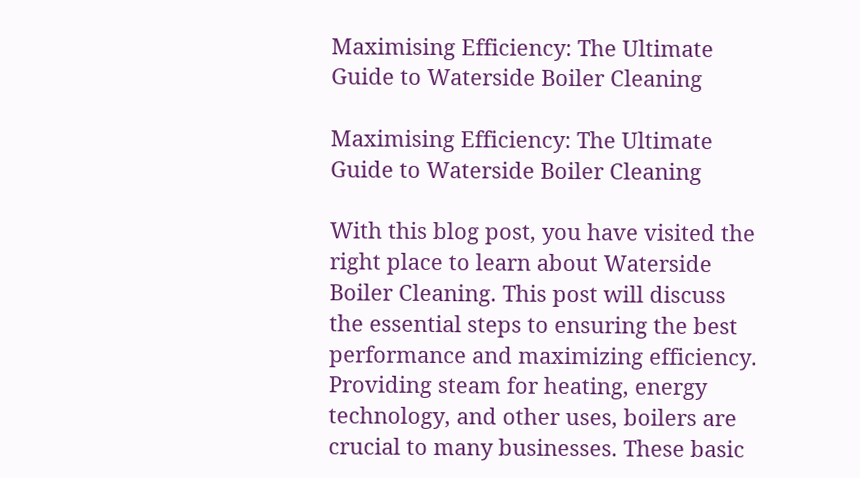Maximising Efficiency: The Ultimate Guide to Waterside Boiler Cleaning

Maximising Efficiency: The Ultimate Guide to Waterside Boiler Cleaning

With this blog post, you have visited the right place to learn about Waterside Boiler Cleaning. This post will discuss the essential steps to ensuring the best performance and maximizing efficiency. Providing steam for heating, energy technology, and other uses, boilers are crucial to many businesses. These basic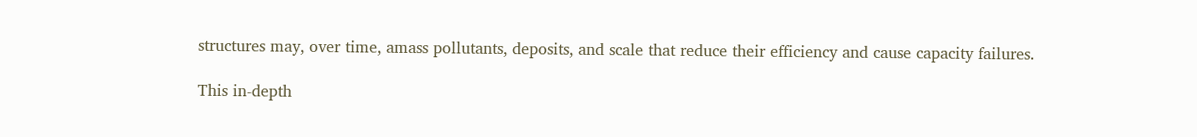structures may, over time, amass pollutants, deposits, and scale that reduce their efficiency and cause capacity failures.

This in-depth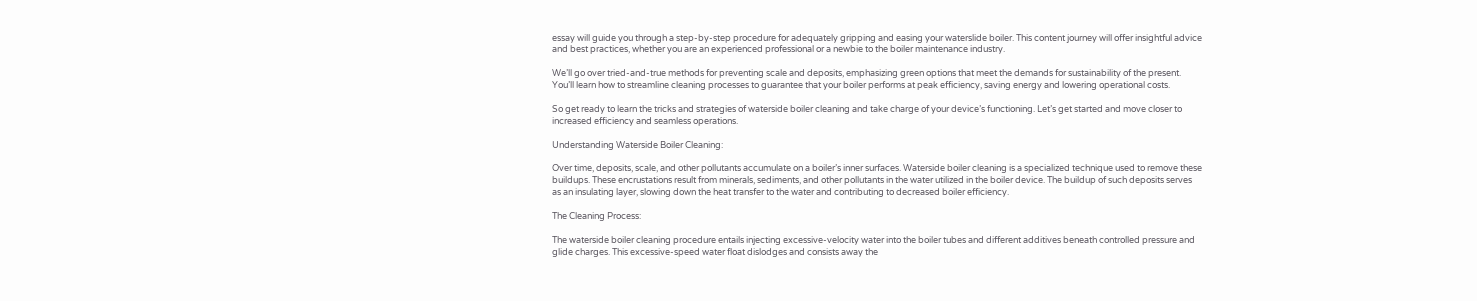essay will guide you through a step-by-step procedure for adequately gripping and easing your waterslide boiler. This content journey will offer insightful advice and best practices, whether you are an experienced professional or a newbie to the boiler maintenance industry.

We’ll go over tried-and-true methods for preventing scale and deposits, emphasizing green options that meet the demands for sustainability of the present. You’ll learn how to streamline cleaning processes to guarantee that your boiler performs at peak efficiency, saving energy and lowering operational costs.

So get ready to learn the tricks and strategies of waterside boiler cleaning and take charge of your device’s functioning. Let’s get started and move closer to increased efficiency and seamless operations.

Understanding Waterside Boiler Cleaning:

Over time, deposits, scale, and other pollutants accumulate on a boiler’s inner surfaces. Waterside boiler cleaning is a specialized technique used to remove these buildups. These encrustations result from minerals, sediments, and other pollutants in the water utilized in the boiler device. The buildup of such deposits serves as an insulating layer, slowing down the heat transfer to the water and contributing to decreased boiler efficiency.

The Cleaning Process:

The waterside boiler cleaning procedure entails injecting excessive-velocity water into the boiler tubes and different additives beneath controlled pressure and glide charges. This excessive-speed water float dislodges and consists away the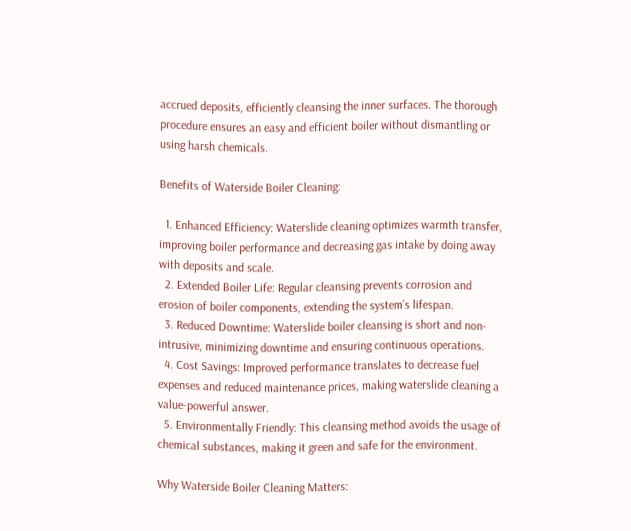accrued deposits, efficiently cleansing the inner surfaces. The thorough procedure ensures an easy and efficient boiler without dismantling or using harsh chemicals.

Benefits of Waterside Boiler Cleaning:

  1. Enhanced Efficiency: Waterslide cleaning optimizes warmth transfer, improving boiler performance and decreasing gas intake by doing away with deposits and scale.
  2. Extended Boiler Life: Regular cleansing prevents corrosion and erosion of boiler components, extending the system’s lifespan.
  3. Reduced Downtime: Waterslide boiler cleansing is short and non-intrusive, minimizing downtime and ensuring continuous operations.
  4. Cost Savings: Improved performance translates to decrease fuel expenses and reduced maintenance prices, making waterslide cleaning a value-powerful answer.
  5. Environmentally Friendly: This cleansing method avoids the usage of chemical substances, making it green and safe for the environment.

Why Waterside Boiler Cleaning Matters: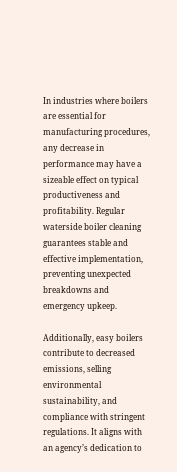In industries where boilers are essential for manufacturing procedures, any decrease in performance may have a sizeable effect on typical productiveness and profitability. Regular waterside boiler cleaning guarantees stable and effective implementation, preventing unexpected breakdowns and emergency upkeep.

Additionally, easy boilers contribute to decreased emissions, selling environmental sustainability, and compliance with stringent regulations. It aligns with an agency’s dedication to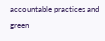accountable practices and green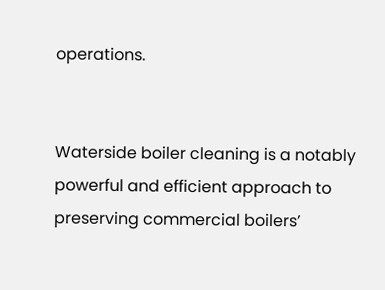operations.


Waterside boiler cleaning is a notably powerful and efficient approach to preserving commercial boilers’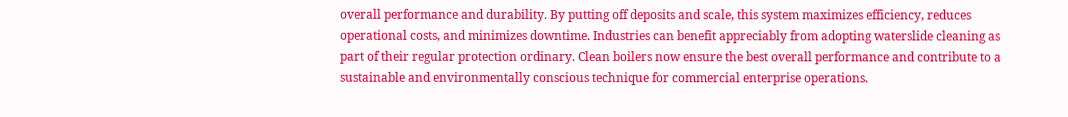overall performance and durability. By putting off deposits and scale, this system maximizes efficiency, reduces operational costs, and minimizes downtime. Industries can benefit appreciably from adopting waterslide cleaning as part of their regular protection ordinary. Clean boilers now ensure the best overall performance and contribute to a sustainable and environmentally conscious technique for commercial enterprise operations.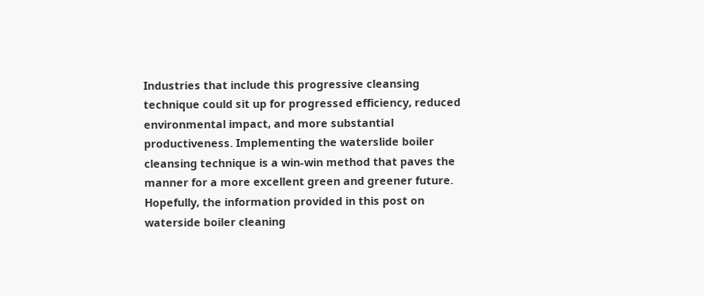Industries that include this progressive cleansing technique could sit up for progressed efficiency, reduced environmental impact, and more substantial productiveness. Implementing the waterslide boiler cleansing technique is a win-win method that paves the manner for a more excellent green and greener future. Hopefully, the information provided in this post on waterside boiler cleaning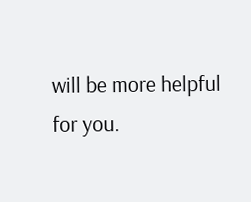will be more helpful for you.